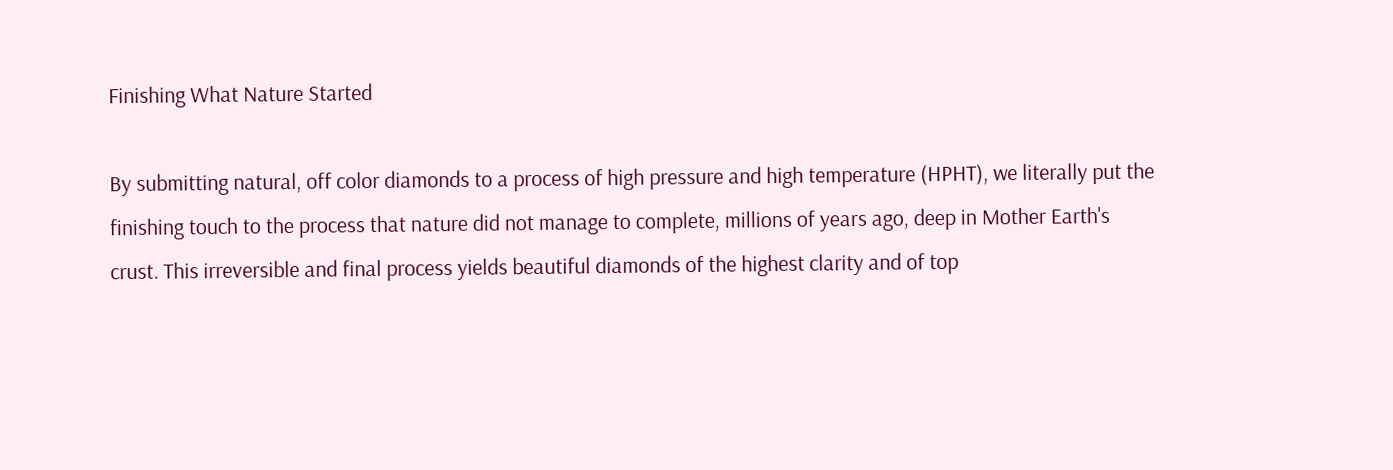Finishing What Nature Started

By submitting natural, off color diamonds to a process of high pressure and high temperature (HPHT), we literally put the finishing touch to the process that nature did not manage to complete, millions of years ago, deep in Mother Earth's crust. This irreversible and final process yields beautiful diamonds of the highest clarity and of top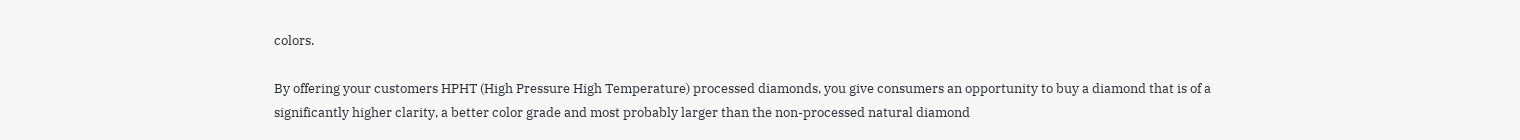colors.

By offering your customers HPHT (High Pressure High Temperature) processed diamonds, you give consumers an opportunity to buy a diamond that is of a significantly higher clarity, a better color grade and most probably larger than the non-processed natural diamond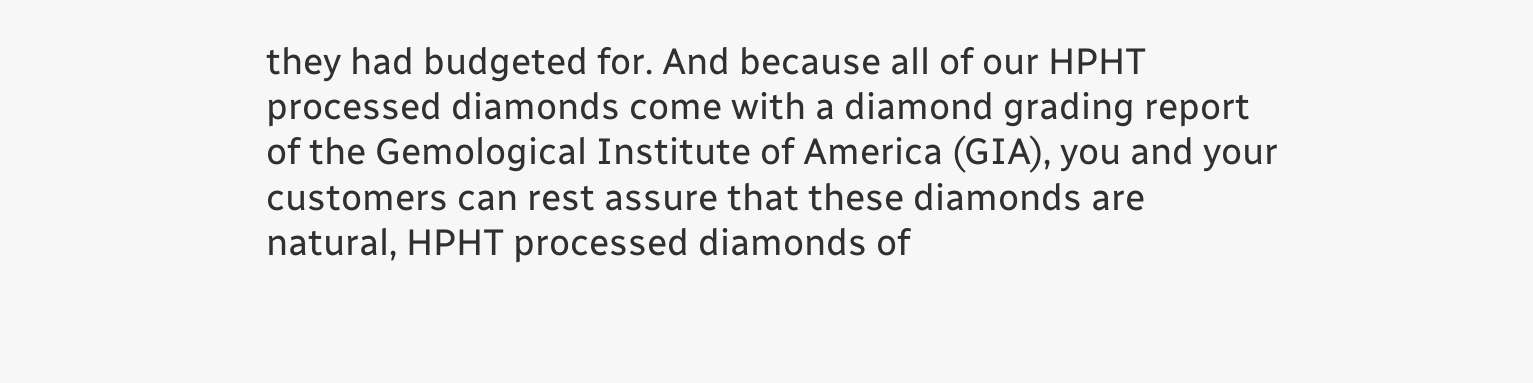they had budgeted for. And because all of our HPHT processed diamonds come with a diamond grading report of the Gemological Institute of America (GIA), you and your customers can rest assure that these diamonds are natural, HPHT processed diamonds of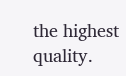the highest quality.